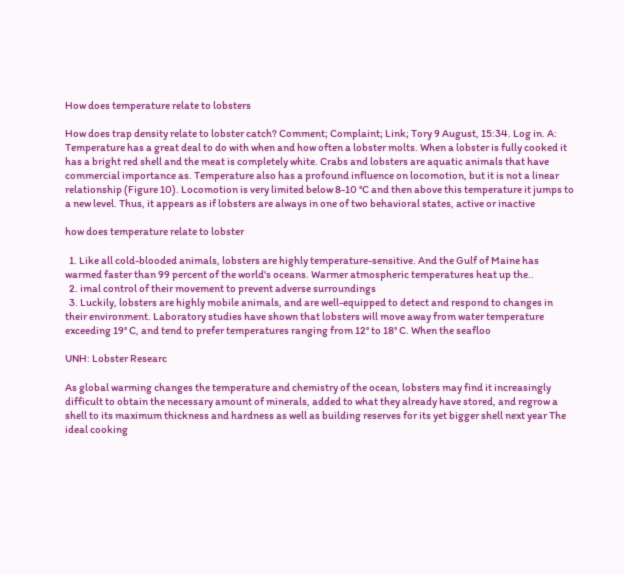How does temperature relate to lobsters

How does trap density relate to lobster catch? Comment; Complaint; Link; Tory 9 August, 15:34. Log in. A: Temperature has a great deal to do with when and how often a lobster molts. When a lobster is fully cooked it has a bright red shell and the meat is completely white. Crabs and lobsters are aquatic animals that have commercial importance as. Temperature also has a profound influence on locomotion, but it is not a linear relationship (Figure 10). Locomotion is very limited below 8-10 °C and then above this temperature it jumps to a new level. Thus, it appears as if lobsters are always in one of two behavioral states, active or inactive

how does temperature relate to lobster

  1. Like all cold-blooded animals, lobsters are highly temperature-sensitive. And the Gulf of Maine has warmed faster than 99 percent of the world's oceans. Warmer atmospheric temperatures heat up the..
  2. imal control of their movement to prevent adverse surroundings
  3. Luckily, lobsters are highly mobile animals, and are well-equipped to detect and respond to changes in their environment. Laboratory studies have shown that lobsters will move away from water temperature exceeding 19° C, and tend to prefer temperatures ranging from 12° to 18° C. When the seafloo

UNH: Lobster Researc

As global warming changes the temperature and chemistry of the ocean, lobsters may find it increasingly difficult to obtain the necessary amount of minerals, added to what they already have stored, and regrow a shell to its maximum thickness and hardness as well as building reserves for its yet bigger shell next year The ideal cooking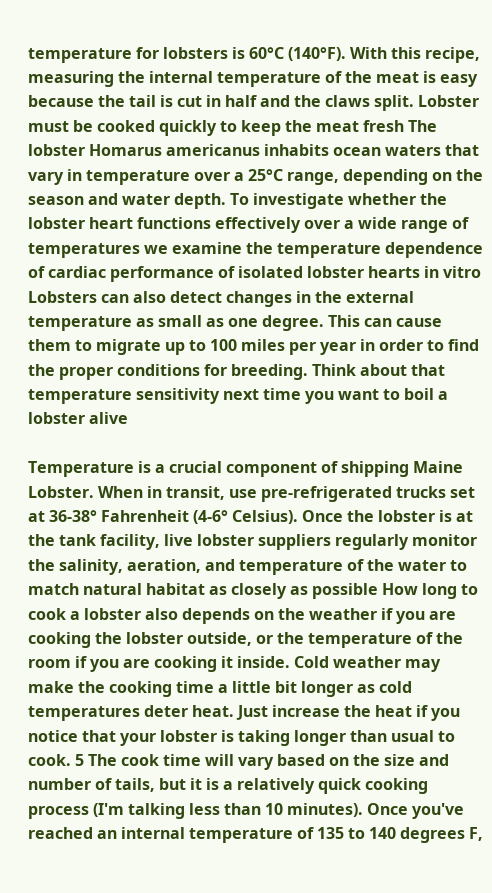temperature for lobsters is 60°C (140°F). With this recipe, measuring the internal temperature of the meat is easy because the tail is cut in half and the claws split. Lobster must be cooked quickly to keep the meat fresh The lobster Homarus americanus inhabits ocean waters that vary in temperature over a 25°C range, depending on the season and water depth. To investigate whether the lobster heart functions effectively over a wide range of temperatures we examine the temperature dependence of cardiac performance of isolated lobster hearts in vitro Lobsters can also detect changes in the external temperature as small as one degree. This can cause them to migrate up to 100 miles per year in order to find the proper conditions for breeding. Think about that temperature sensitivity next time you want to boil a lobster alive

Temperature is a crucial component of shipping Maine Lobster. When in transit, use pre-refrigerated trucks set at 36-38° Fahrenheit (4-6° Celsius). Once the lobster is at the tank facility, live lobster suppliers regularly monitor the salinity, aeration, and temperature of the water to match natural habitat as closely as possible How long to cook a lobster also depends on the weather if you are cooking the lobster outside, or the temperature of the room if you are cooking it inside. Cold weather may make the cooking time a little bit longer as cold temperatures deter heat. Just increase the heat if you notice that your lobster is taking longer than usual to cook. 5 The cook time will vary based on the size and number of tails, but it is a relatively quick cooking process (I'm talking less than 10 minutes). Once you've reached an internal temperature of 135 to 140 degrees F,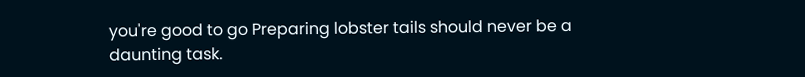you're good to go Preparing lobster tails should never be a daunting task.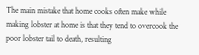The main mistake that home cooks often make while making lobster at home is that they tend to overcook the poor lobster tail to death, resulting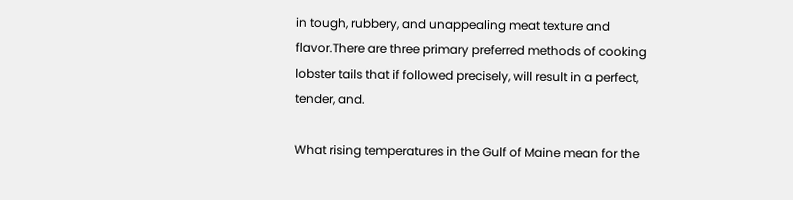in tough, rubbery, and unappealing meat texture and flavor.There are three primary preferred methods of cooking lobster tails that if followed precisely, will result in a perfect, tender, and.

What rising temperatures in the Gulf of Maine mean for the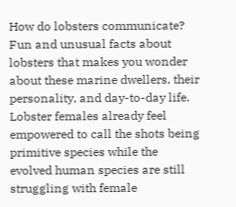How do lobsters communicate? Fun and unusual facts about lobsters that makes you wonder about these marine dwellers, their personality, and day-to-day life. Lobster females already feel empowered to call the shots being primitive species while the evolved human species are still struggling with female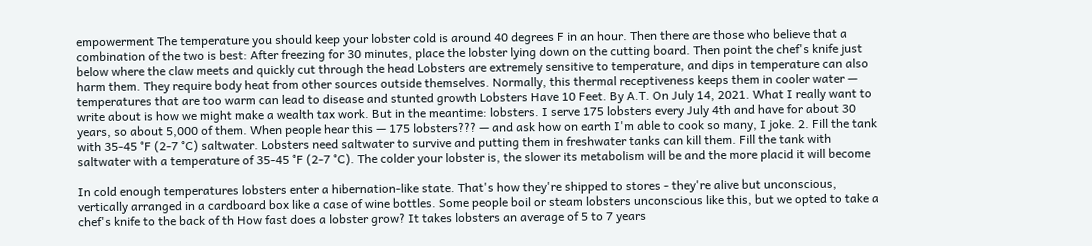empowerment The temperature you should keep your lobster cold is around 40 degrees F in an hour. Then there are those who believe that a combination of the two is best: After freezing for 30 minutes, place the lobster lying down on the cutting board. Then point the chef's knife just below where the claw meets and quickly cut through the head Lobsters are extremely sensitive to temperature, and dips in temperature can also harm them. They require body heat from other sources outside themselves. Normally, this thermal receptiveness keeps them in cooler water — temperatures that are too warm can lead to disease and stunted growth Lobsters Have 10 Feet. By A.T. On July 14, 2021. What I really want to write about is how we might make a wealth tax work. But in the meantime: lobsters. I serve 175 lobsters every July 4th and have for about 30 years, so about 5,000 of them. When people hear this — 175 lobsters??? — and ask how on earth I'm able to cook so many, I joke. 2. Fill the tank with 35-45 °F (2-7 °C) saltwater. Lobsters need saltwater to survive and putting them in freshwater tanks can kill them. Fill the tank with saltwater with a temperature of 35-45 °F (2-7 °C). The colder your lobster is, the slower its metabolism will be and the more placid it will become

In cold enough temperatures lobsters enter a hibernation-like state. That's how they're shipped to stores - they're alive but unconscious, vertically arranged in a cardboard box like a case of wine bottles. Some people boil or steam lobsters unconscious like this, but we opted to take a chef's knife to the back of th How fast does a lobster grow? It takes lobsters an average of 5 to 7 years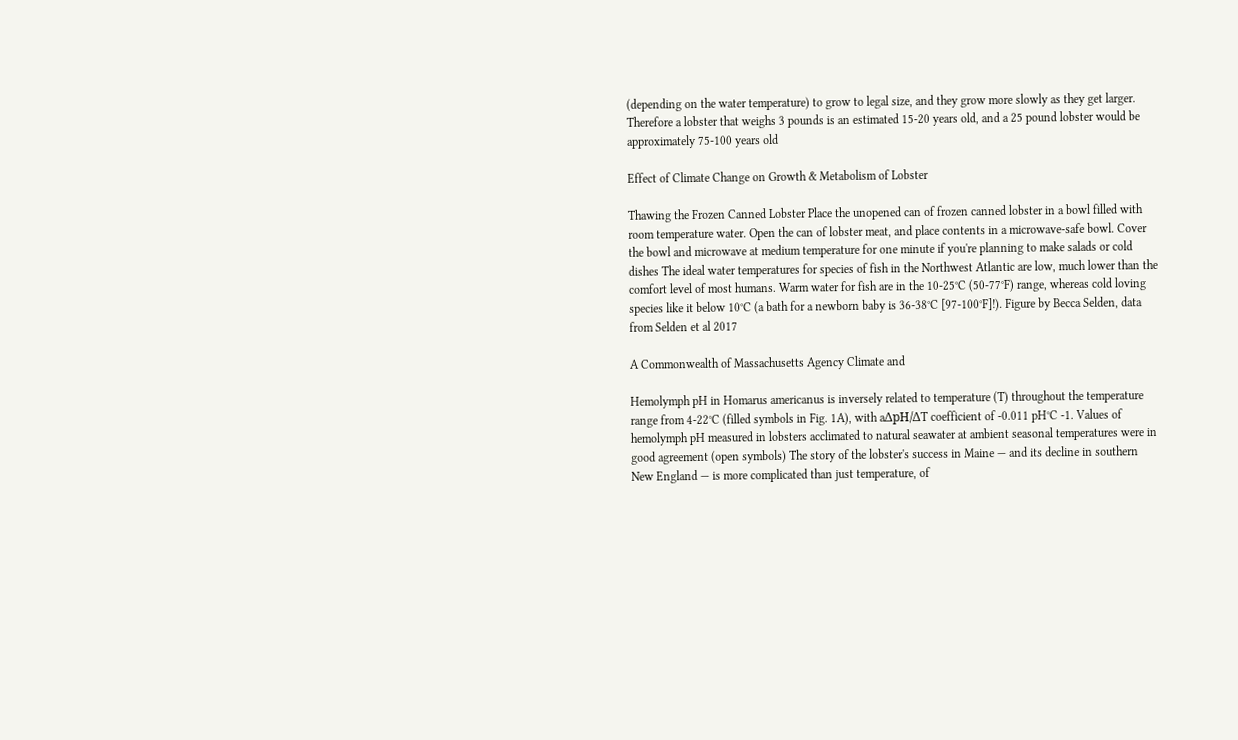(depending on the water temperature) to grow to legal size, and they grow more slowly as they get larger. Therefore a lobster that weighs 3 pounds is an estimated 15-20 years old, and a 25 pound lobster would be approximately 75-100 years old

Effect of Climate Change on Growth & Metabolism of Lobster

Thawing the Frozen Canned Lobster Place the unopened can of frozen canned lobster in a bowl filled with room temperature water. Open the can of lobster meat, and place contents in a microwave-safe bowl. Cover the bowl and microwave at medium temperature for one minute if you're planning to make salads or cold dishes The ideal water temperatures for species of fish in the Northwest Atlantic are low, much lower than the comfort level of most humans. Warm water for fish are in the 10-25°C (50-77°F) range, whereas cold loving species like it below 10°C (a bath for a newborn baby is 36-38°C [97-100°F]!). Figure by Becca Selden, data from Selden et al 2017

A Commonwealth of Massachusetts Agency Climate and

Hemolymph pH in Homarus americanus is inversely related to temperature (T) throughout the temperature range from 4-22°C (filled symbols in Fig. 1A), with aΔpH/ΔT coefficient of -0.011 pH°C -1. Values of hemolymph pH measured in lobsters acclimated to natural seawater at ambient seasonal temperatures were in good agreement (open symbols) The story of the lobster's success in Maine — and its decline in southern New England — is more complicated than just temperature, of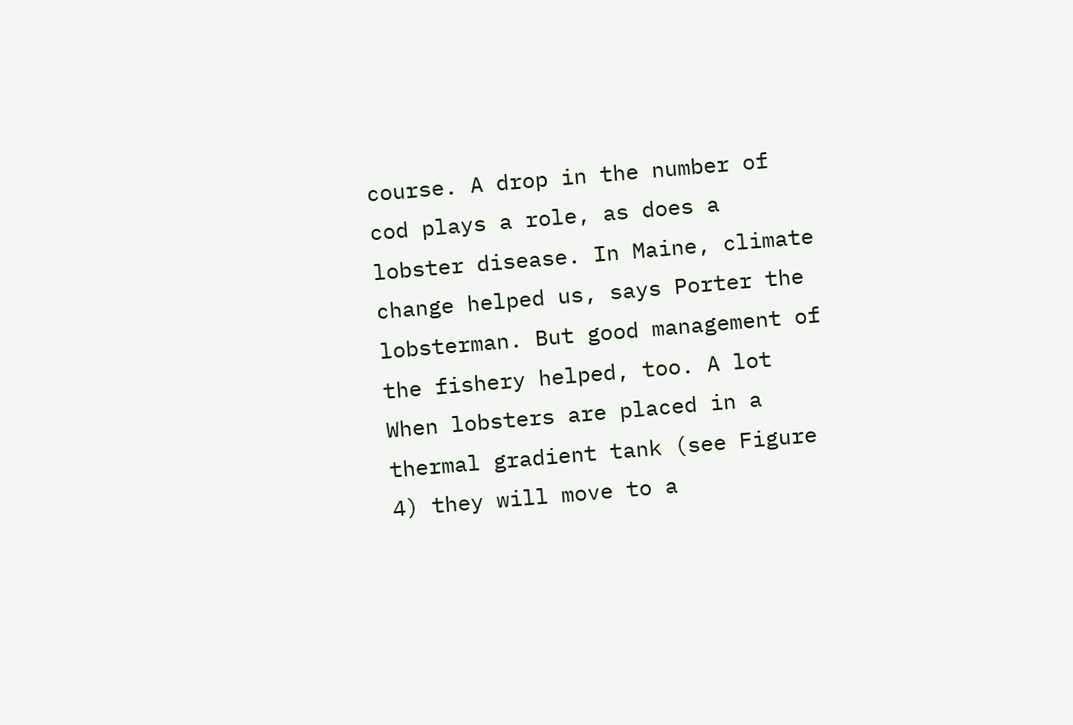course. A drop in the number of cod plays a role, as does a lobster disease. In Maine, climate change helped us, says Porter the lobsterman. But good management of the fishery helped, too. A lot When lobsters are placed in a thermal gradient tank (see Figure 4) they will move to a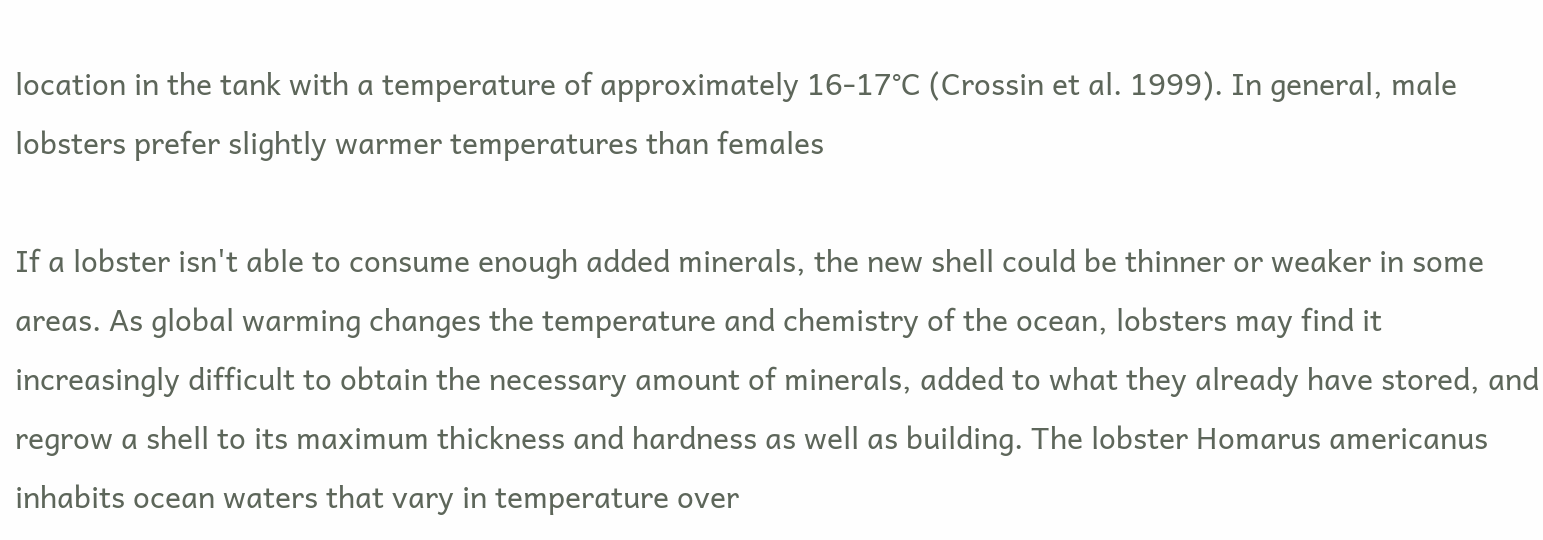location in the tank with a temperature of approximately 16-17°C (Crossin et al. 1999). In general, male lobsters prefer slightly warmer temperatures than females

If a lobster isn't able to consume enough added minerals, the new shell could be thinner or weaker in some areas. As global warming changes the temperature and chemistry of the ocean, lobsters may find it increasingly difficult to obtain the necessary amount of minerals, added to what they already have stored, and regrow a shell to its maximum thickness and hardness as well as building. The lobster Homarus americanus inhabits ocean waters that vary in temperature over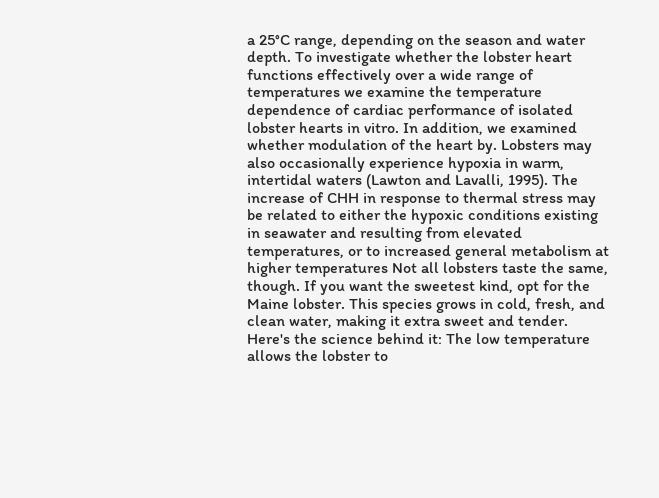a 25°C range, depending on the season and water depth. To investigate whether the lobster heart functions effectively over a wide range of temperatures we examine the temperature dependence of cardiac performance of isolated lobster hearts in vitro. In addition, we examined whether modulation of the heart by. Lobsters may also occasionally experience hypoxia in warm, intertidal waters (Lawton and Lavalli, 1995). The increase of CHH in response to thermal stress may be related to either the hypoxic conditions existing in seawater and resulting from elevated temperatures, or to increased general metabolism at higher temperatures Not all lobsters taste the same, though. If you want the sweetest kind, opt for the Maine lobster. This species grows in cold, fresh, and clean water, making it extra sweet and tender. Here's the science behind it: The low temperature allows the lobster to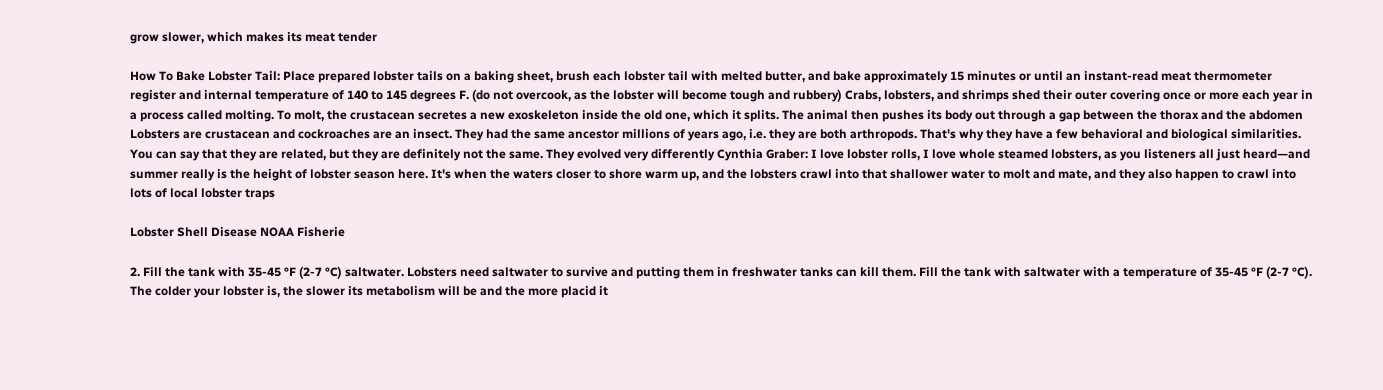grow slower, which makes its meat tender

How To Bake Lobster Tail: Place prepared lobster tails on a baking sheet, brush each lobster tail with melted butter, and bake approximately 15 minutes or until an instant-read meat thermometer register and internal temperature of 140 to 145 degrees F. (do not overcook, as the lobster will become tough and rubbery) Crabs, lobsters, and shrimps shed their outer covering once or more each year in a process called molting. To molt, the crustacean secretes a new exoskeleton inside the old one, which it splits. The animal then pushes its body out through a gap between the thorax and the abdomen Lobsters are crustacean and cockroaches are an insect. They had the same ancestor millions of years ago, i.e. they are both arthropods. That's why they have a few behavioral and biological similarities. You can say that they are related, but they are definitely not the same. They evolved very differently Cynthia Graber: I love lobster rolls, I love whole steamed lobsters, as you listeners all just heard—and summer really is the height of lobster season here. It's when the waters closer to shore warm up, and the lobsters crawl into that shallower water to molt and mate, and they also happen to crawl into lots of local lobster traps

Lobster Shell Disease NOAA Fisherie

2. Fill the tank with 35-45 °F (2-7 °C) saltwater. Lobsters need saltwater to survive and putting them in freshwater tanks can kill them. Fill the tank with saltwater with a temperature of 35-45 °F (2-7 °C). The colder your lobster is, the slower its metabolism will be and the more placid it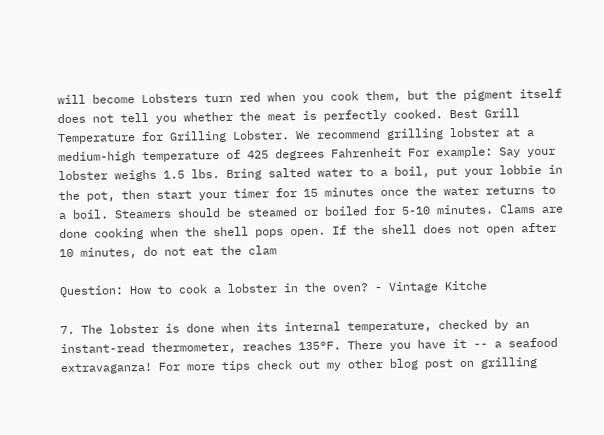will become Lobsters turn red when you cook them, but the pigment itself does not tell you whether the meat is perfectly cooked. Best Grill Temperature for Grilling Lobster. We recommend grilling lobster at a medium-high temperature of 425 degrees Fahrenheit For example: Say your lobster weighs 1.5 lbs. Bring salted water to a boil, put your lobbie in the pot, then start your timer for 15 minutes once the water returns to a boil. Steamers should be steamed or boiled for 5-10 minutes. Clams are done cooking when the shell pops open. If the shell does not open after 10 minutes, do not eat the clam

Question: How to cook a lobster in the oven? - Vintage Kitche

7. The lobster is done when its internal temperature, checked by an instant-read thermometer, reaches 135°F. There you have it -- a seafood extravaganza! For more tips check out my other blog post on grilling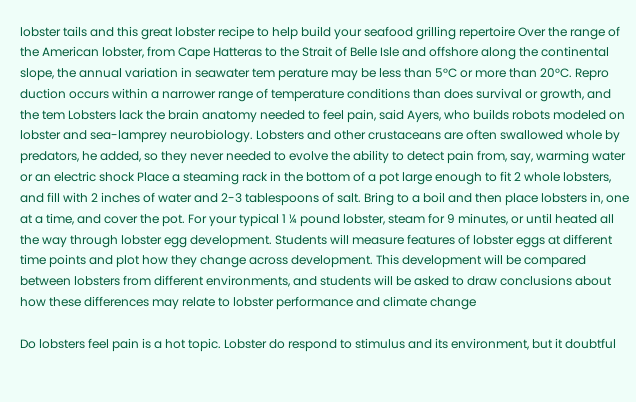lobster tails and this great lobster recipe to help build your seafood grilling repertoire Over the range of the American lobster, from Cape Hatteras to the Strait of Belle Isle and offshore along the continental slope, the annual variation in seawater tem perature may be less than 5°C or more than 20°C. Repro duction occurs within a narrower range of temperature conditions than does survival or growth, and the tem Lobsters lack the brain anatomy needed to feel pain, said Ayers, who builds robots modeled on lobster and sea-lamprey neurobiology. Lobsters and other crustaceans are often swallowed whole by predators, he added, so they never needed to evolve the ability to detect pain from, say, warming water or an electric shock Place a steaming rack in the bottom of a pot large enough to fit 2 whole lobsters, and fill with 2 inches of water and 2-3 tablespoons of salt. Bring to a boil and then place lobsters in, one at a time, and cover the pot. For your typical 1 ¼ pound lobster, steam for 9 minutes, or until heated all the way through lobster egg development. Students will measure features of lobster eggs at different time points and plot how they change across development. This development will be compared between lobsters from different environments, and students will be asked to draw conclusions about how these differences may relate to lobster performance and climate change

Do lobsters feel pain is a hot topic. Lobster do respond to stimulus and its environment, but it doubtful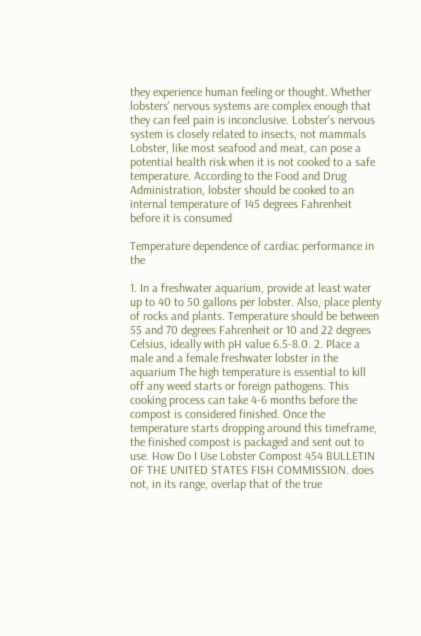they experience human feeling or thought. Whether lobsters' nervous systems are complex enough that they can feel pain is inconclusive. Lobster's nervous system is closely related to insects, not mammals Lobster, like most seafood and meat, can pose a potential health risk when it is not cooked to a safe temperature. According to the Food and Drug Administration, lobster should be cooked to an internal temperature of 145 degrees Fahrenheit before it is consumed

Temperature dependence of cardiac performance in the

1. In a freshwater aquarium, provide at least water up to 40 to 50 gallons per lobster. Also, place plenty of rocks and plants. Temperature should be between 55 and 70 degrees Fahrenheit or 10 and 22 degrees Celsius, ideally with pH value 6.5-8.0. 2. Place a male and a female freshwater lobster in the aquarium The high temperature is essential to kill off any weed starts or foreign pathogens. This cooking process can take 4-6 months before the compost is considered finished. Once the temperature starts dropping around this timeframe, the finished compost is packaged and sent out to use. How Do I Use Lobster Compost 454 BULLETIN OF THE UNITED STATES FISH COMMISSION. does not, in its range, overlap that of the true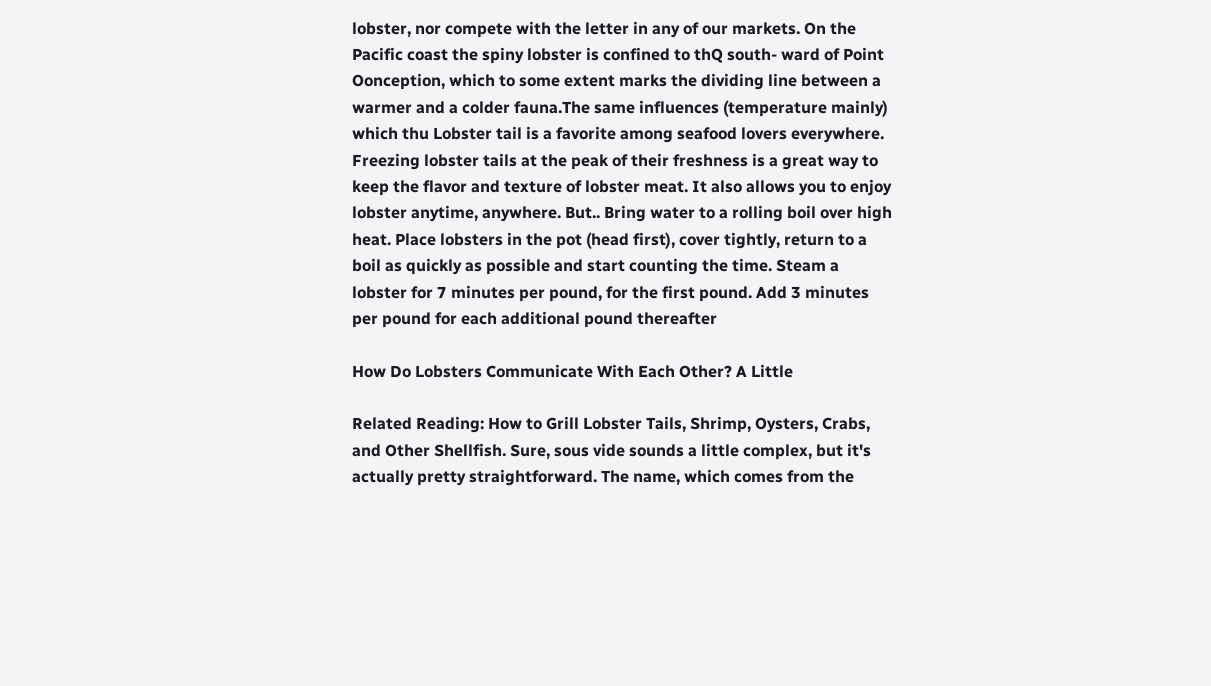lobster, nor compete with the letter in any of our markets. On the Pacific coast the spiny lobster is confined to thQ south- ward of Point Oonception, which to some extent marks the dividing line between a warmer and a colder fauna.The same influences (temperature mainly) which thu Lobster tail is a favorite among seafood lovers everywhere. Freezing lobster tails at the peak of their freshness is a great way to keep the flavor and texture of lobster meat. It also allows you to enjoy lobster anytime, anywhere. But.. Bring water to a rolling boil over high heat. Place lobsters in the pot (head first), cover tightly, return to a boil as quickly as possible and start counting the time. Steam a lobster for 7 minutes per pound, for the first pound. Add 3 minutes per pound for each additional pound thereafter

How Do Lobsters Communicate With Each Other? A Little

Related Reading: How to Grill Lobster Tails, Shrimp, Oysters, Crabs, and Other Shellfish. Sure, sous vide sounds a little complex, but it's actually pretty straightforward. The name, which comes from the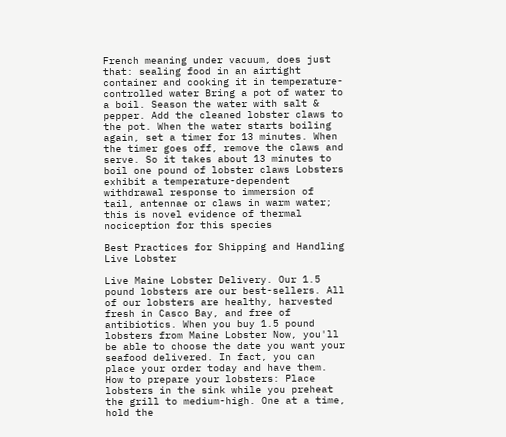French meaning under vacuum, does just that: sealing food in an airtight container and cooking it in temperature-controlled water Bring a pot of water to a boil. Season the water with salt & pepper. Add the cleaned lobster claws to the pot. When the water starts boiling again, set a timer for 13 minutes. When the timer goes off, remove the claws and serve. So it takes about 13 minutes to boil one pound of lobster claws Lobsters exhibit a temperature-dependent withdrawal response to immersion of tail, antennae or claws in warm water; this is novel evidence of thermal nociception for this species

Best Practices for Shipping and Handling Live Lobster

Live Maine Lobster Delivery. Our 1.5 pound lobsters are our best-sellers. All of our lobsters are healthy, harvested fresh in Casco Bay, and free of antibiotics. When you buy 1.5 pound lobsters from Maine Lobster Now, you'll be able to choose the date you want your seafood delivered. In fact, you can place your order today and have them. How to prepare your lobsters: Place lobsters in the sink while you preheat the grill to medium-high. One at a time, hold the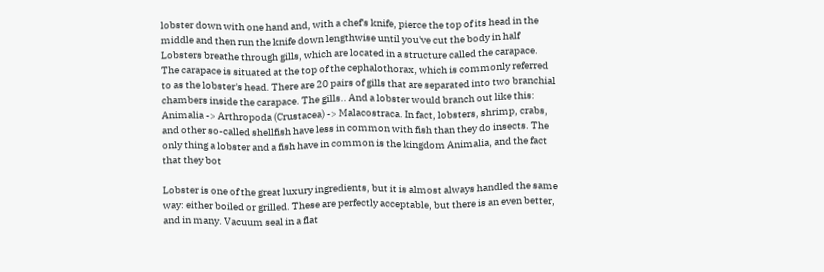lobster down with one hand and, with a chef's knife, pierce the top of its head in the middle and then run the knife down lengthwise until you've cut the body in half Lobsters breathe through gills, which are located in a structure called the carapace. The carapace is situated at the top of the cephalothorax, which is commonly referred to as the lobster's head. There are 20 pairs of gills that are separated into two branchial chambers inside the carapace. The gills.. And a lobster would branch out like this: Animalia -> Arthropoda (Crustacea) -> Malacostraca. In fact, lobsters, shrimp, crabs, and other so-called shellfish have less in common with fish than they do insects. The only thing a lobster and a fish have in common is the kingdom Animalia, and the fact that they bot

Lobster is one of the great luxury ingredients, but it is almost always handled the same way: either boiled or grilled. These are perfectly acceptable, but there is an even better, and in many. Vacuum seal in a flat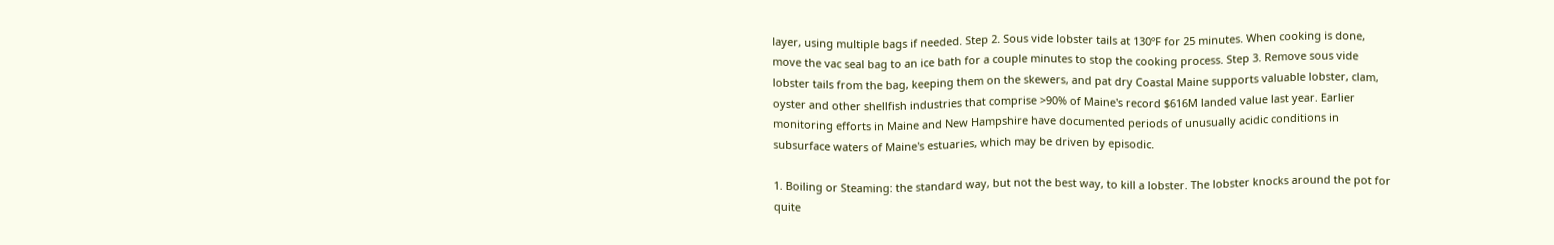layer, using multiple bags if needed. Step 2. Sous vide lobster tails at 130ºF for 25 minutes. When cooking is done, move the vac seal bag to an ice bath for a couple minutes to stop the cooking process. Step 3. Remove sous vide lobster tails from the bag, keeping them on the skewers, and pat dry Coastal Maine supports valuable lobster, clam, oyster and other shellfish industries that comprise >90% of Maine's record $616M landed value last year. Earlier monitoring efforts in Maine and New Hampshire have documented periods of unusually acidic conditions in subsurface waters of Maine's estuaries, which may be driven by episodic.

1. Boiling or Steaming: the standard way, but not the best way, to kill a lobster. The lobster knocks around the pot for quite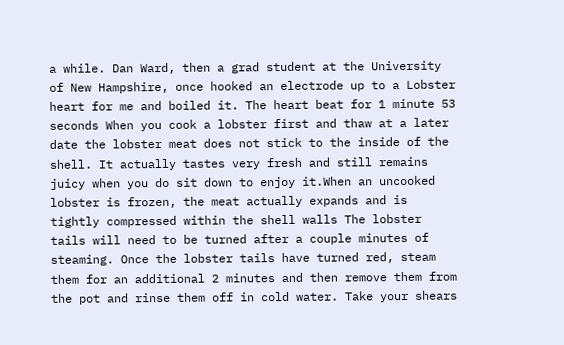a while. Dan Ward, then a grad student at the University of New Hampshire, once hooked an electrode up to a Lobster heart for me and boiled it. The heart beat for 1 minute 53 seconds When you cook a lobster first and thaw at a later date the lobster meat does not stick to the inside of the shell. It actually tastes very fresh and still remains juicy when you do sit down to enjoy it.When an uncooked lobster is frozen, the meat actually expands and is tightly compressed within the shell walls The lobster tails will need to be turned after a couple minutes of steaming. Once the lobster tails have turned red, steam them for an additional 2 minutes and then remove them from the pot and rinse them off in cold water. Take your shears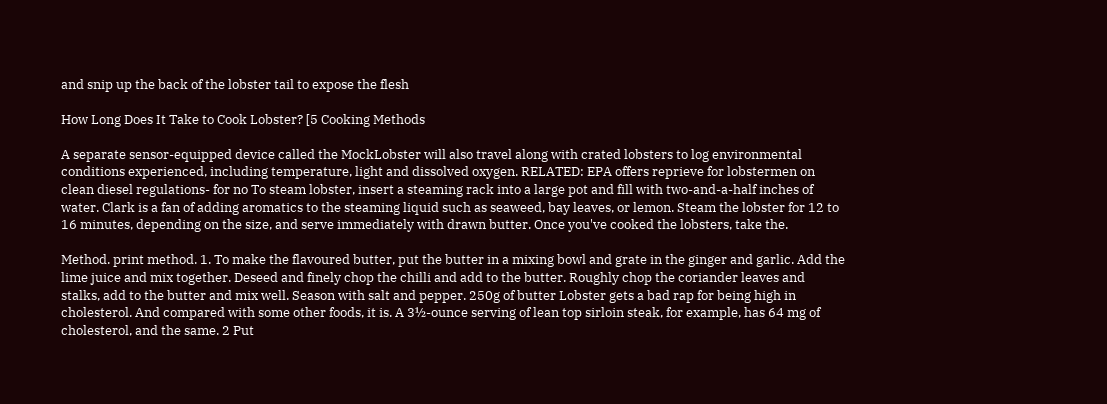and snip up the back of the lobster tail to expose the flesh

How Long Does It Take to Cook Lobster? [5 Cooking Methods

A separate sensor-equipped device called the MockLobster will also travel along with crated lobsters to log environmental conditions experienced, including temperature, light and dissolved oxygen. RELATED: EPA offers reprieve for lobstermen on clean diesel regulations- for no To steam lobster, insert a steaming rack into a large pot and fill with two-and-a-half inches of water. Clark is a fan of adding aromatics to the steaming liquid such as seaweed, bay leaves, or lemon. Steam the lobster for 12 to 16 minutes, depending on the size, and serve immediately with drawn butter. Once you've cooked the lobsters, take the.

Method. print method. 1. To make the flavoured butter, put the butter in a mixing bowl and grate in the ginger and garlic. Add the lime juice and mix together. Deseed and finely chop the chilli and add to the butter. Roughly chop the coriander leaves and stalks, add to the butter and mix well. Season with salt and pepper. 250g of butter Lobster gets a bad rap for being high in cholesterol. And compared with some other foods, it is. A 3½-ounce serving of lean top sirloin steak, for example, has 64 mg of cholesterol, and the same. 2 Put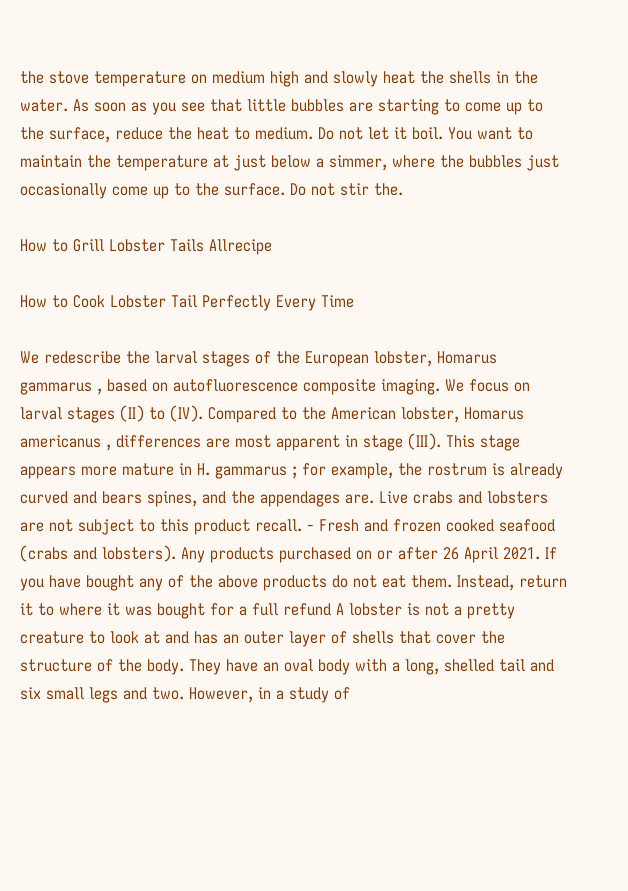the stove temperature on medium high and slowly heat the shells in the water. As soon as you see that little bubbles are starting to come up to the surface, reduce the heat to medium. Do not let it boil. You want to maintain the temperature at just below a simmer, where the bubbles just occasionally come up to the surface. Do not stir the.

How to Grill Lobster Tails Allrecipe

How to Cook Lobster Tail Perfectly Every Time

We redescribe the larval stages of the European lobster, Homarus gammarus , based on autofluorescence composite imaging. We focus on larval stages (II) to (IV). Compared to the American lobster, Homarus americanus , differences are most apparent in stage (III). This stage appears more mature in H. gammarus ; for example, the rostrum is already curved and bears spines, and the appendages are. Live crabs and lobsters are not subject to this product recall. - Fresh and frozen cooked seafood (crabs and lobsters). Any products purchased on or after 26 April 2021. If you have bought any of the above products do not eat them. Instead, return it to where it was bought for a full refund A lobster is not a pretty creature to look at and has an outer layer of shells that cover the structure of the body. They have an oval body with a long, shelled tail and six small legs and two. However, in a study of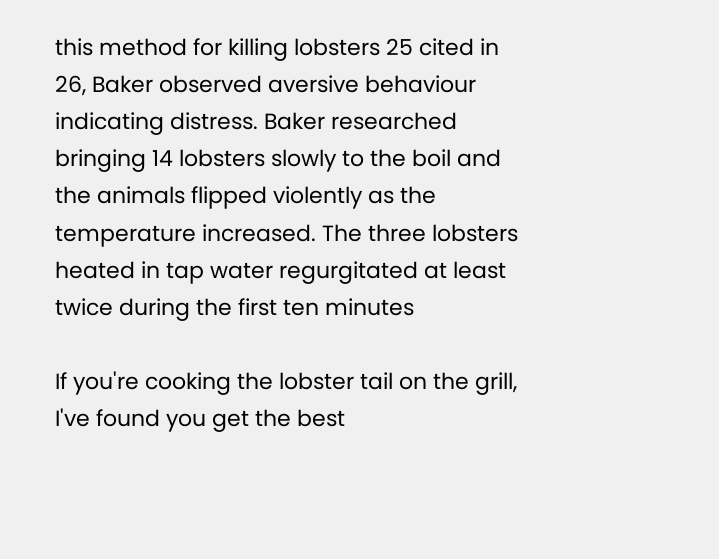this method for killing lobsters 25 cited in 26, Baker observed aversive behaviour indicating distress. Baker researched bringing 14 lobsters slowly to the boil and the animals flipped violently as the temperature increased. The three lobsters heated in tap water regurgitated at least twice during the first ten minutes

If you're cooking the lobster tail on the grill, I've found you get the best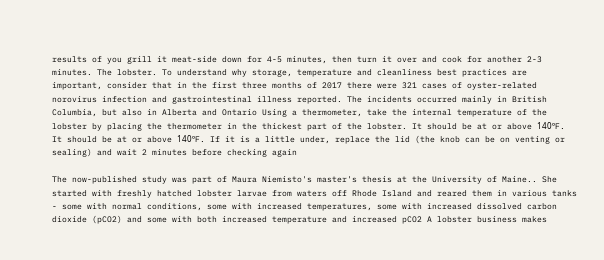results of you grill it meat-side down for 4-5 minutes, then turn it over and cook for another 2-3 minutes. The lobster. To understand why storage, temperature and cleanliness best practices are important, consider that in the first three months of 2017 there were 321 cases of oyster-related norovirus infection and gastrointestinal illness reported. The incidents occurred mainly in British Columbia, but also in Alberta and Ontario Using a thermometer, take the internal temperature of the lobster by placing the thermometer in the thickest part of the lobster. It should be at or above 140ºF. It should be at or above 140ºF. If it is a little under, replace the lid (the knob can be on venting or sealing) and wait 2 minutes before checking again

The now-published study was part of Maura Niemisto's master's thesis at the University of Maine.. She started with freshly hatched lobster larvae from waters off Rhode Island and reared them in various tanks - some with normal conditions, some with increased temperatures, some with increased dissolved carbon dioxide (pCO2) and some with both increased temperature and increased pCO2 A lobster business makes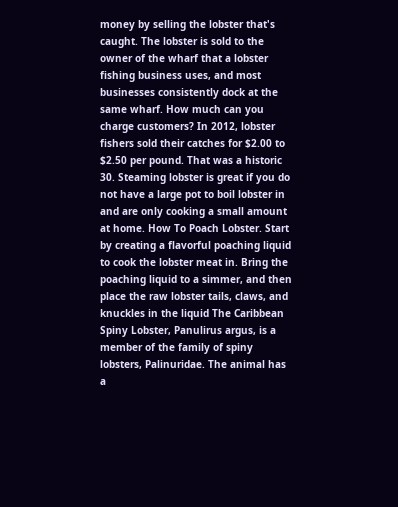money by selling the lobster that's caught. The lobster is sold to the owner of the wharf that a lobster fishing business uses, and most businesses consistently dock at the same wharf. How much can you charge customers? In 2012, lobster fishers sold their catches for $2.00 to $2.50 per pound. That was a historic 30. Steaming lobster is great if you do not have a large pot to boil lobster in and are only cooking a small amount at home. How To Poach Lobster. Start by creating a flavorful poaching liquid to cook the lobster meat in. Bring the poaching liquid to a simmer, and then place the raw lobster tails, claws, and knuckles in the liquid The Caribbean Spiny Lobster, Panulirus argus, is a member of the family of spiny lobsters, Palinuridae. The animal has a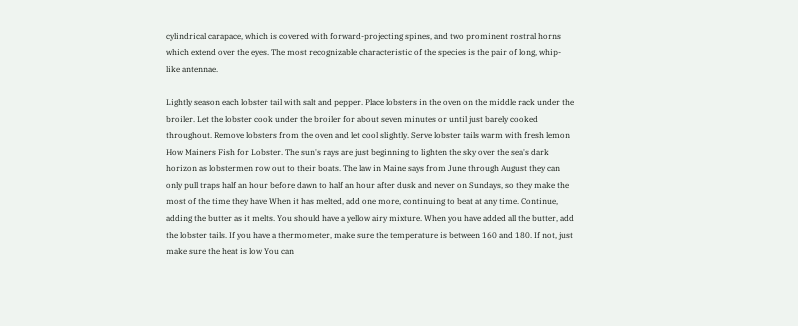cylindrical carapace, which is covered with forward-projecting spines, and two prominent rostral horns which extend over the eyes. The most recognizable characteristic of the species is the pair of long, whip-like antennae.

Lightly season each lobster tail with salt and pepper. Place lobsters in the oven on the middle rack under the broiler. Let the lobster cook under the broiler for about seven minutes or until just barely cooked throughout. Remove lobsters from the oven and let cool slightly. Serve lobster tails warm with fresh lemon How Mainers Fish for Lobster. The sun's rays are just beginning to lighten the sky over the sea's dark horizon as lobstermen row out to their boats. The law in Maine says from June through August they can only pull traps half an hour before dawn to half an hour after dusk and never on Sundays, so they make the most of the time they have When it has melted, add one more, continuing to beat at any time. Continue, adding the butter as it melts. You should have a yellow airy mixture. When you have added all the butter, add the lobster tails. If you have a thermometer, make sure the temperature is between 160 and 180. If not, just make sure the heat is low You can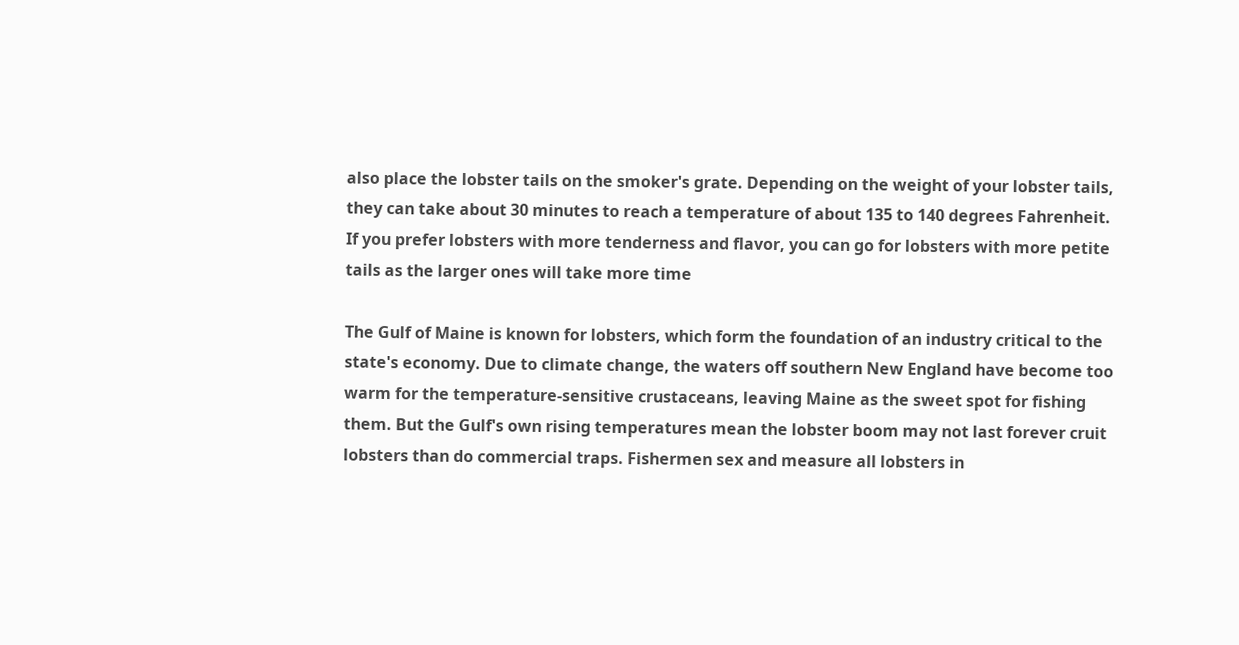also place the lobster tails on the smoker's grate. Depending on the weight of your lobster tails, they can take about 30 minutes to reach a temperature of about 135 to 140 degrees Fahrenheit. If you prefer lobsters with more tenderness and flavor, you can go for lobsters with more petite tails as the larger ones will take more time

The Gulf of Maine is known for lobsters, which form the foundation of an industry critical to the state's economy. Due to climate change, the waters off southern New England have become too warm for the temperature-sensitive crustaceans, leaving Maine as the sweet spot for fishing them. But the Gulf's own rising temperatures mean the lobster boom may not last forever cruit lobsters than do commercial traps. Fishermen sex and measure all lobsters in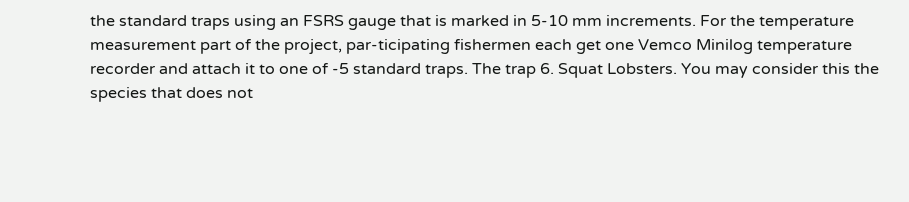the standard traps using an FSRS gauge that is marked in 5-10 mm increments. For the temperature measurement part of the project, par-ticipating fishermen each get one Vemco Minilog temperature recorder and attach it to one of -5 standard traps. The trap 6. Squat Lobsters. You may consider this the species that does not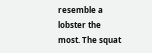resemble a lobster the most. The squat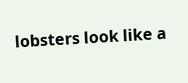lobsters look like a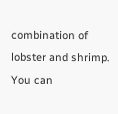combination of lobster and shrimp. You can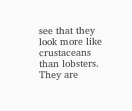see that they look more like crustaceans than lobsters. They are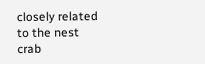closely related to the nest crab